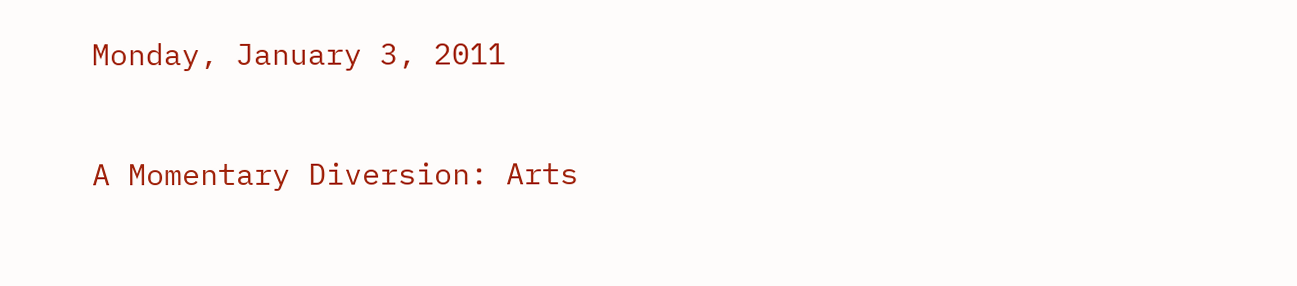Monday, January 3, 2011

A Momentary Diversion: Arts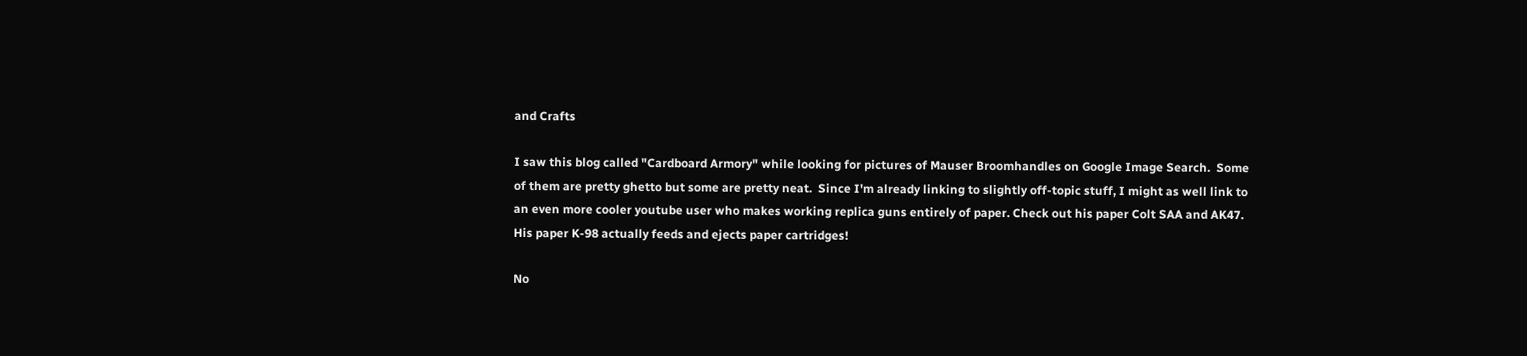and Crafts

I saw this blog called "Cardboard Armory" while looking for pictures of Mauser Broomhandles on Google Image Search.  Some of them are pretty ghetto but some are pretty neat.  Since I'm already linking to slightly off-topic stuff, I might as well link to an even more cooler youtube user who makes working replica guns entirely of paper. Check out his paper Colt SAA and AK47.  His paper K-98 actually feeds and ejects paper cartridges!

No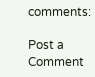comments:

Post a Comment